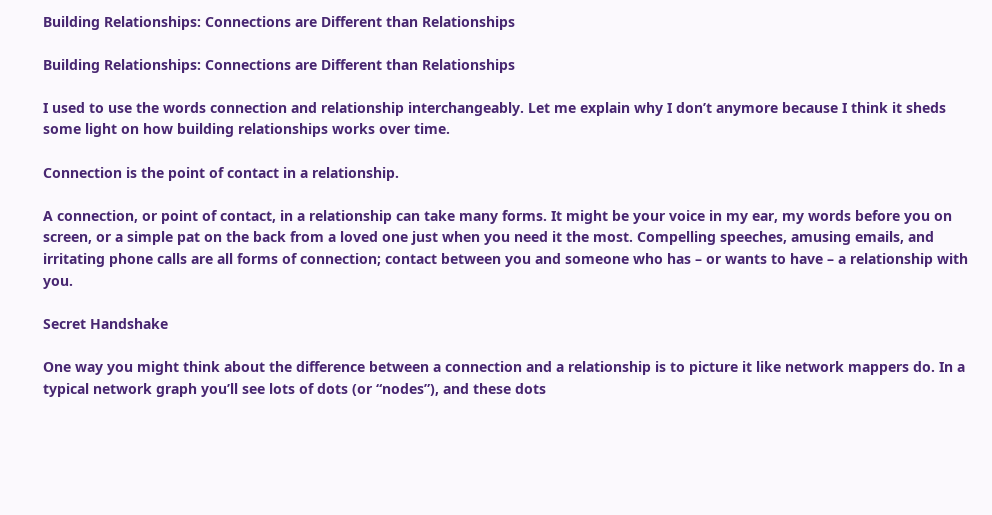Building Relationships: Connections are Different than Relationships

Building Relationships: Connections are Different than Relationships

I used to use the words connection and relationship interchangeably. Let me explain why I don’t anymore because I think it sheds some light on how building relationships works over time.

Connection is the point of contact in a relationship.

A connection, or point of contact, in a relationship can take many forms. It might be your voice in my ear, my words before you on screen, or a simple pat on the back from a loved one just when you need it the most. Compelling speeches, amusing emails, and irritating phone calls are all forms of connection; contact between you and someone who has – or wants to have – a relationship with you.

Secret Handshake

One way you might think about the difference between a connection and a relationship is to picture it like network mappers do. In a typical network graph you’ll see lots of dots (or “nodes”), and these dots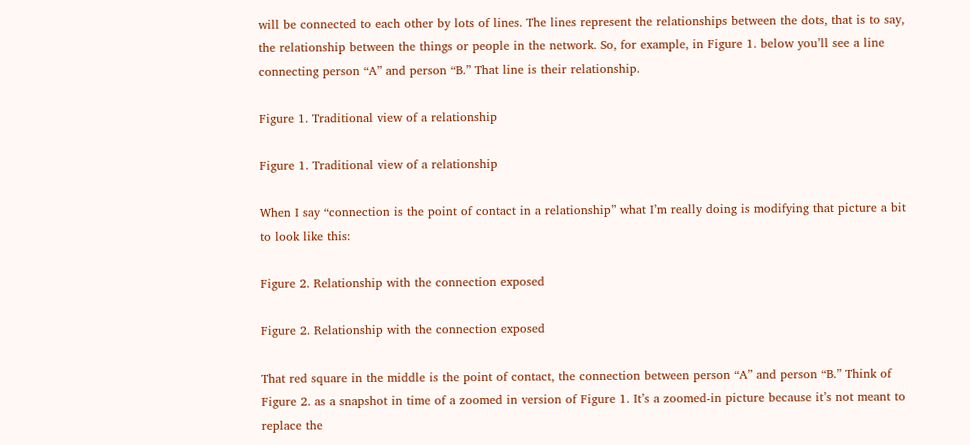will be connected to each other by lots of lines. The lines represent the relationships between the dots, that is to say, the relationship between the things or people in the network. So, for example, in Figure 1. below you’ll see a line connecting person “A” and person “B.” That line is their relationship.

Figure 1. Traditional view of a relationship

Figure 1. Traditional view of a relationship

When I say “connection is the point of contact in a relationship” what I’m really doing is modifying that picture a bit to look like this:

Figure 2. Relationship with the connection exposed

Figure 2. Relationship with the connection exposed

That red square in the middle is the point of contact, the connection between person “A” and person “B.” Think of Figure 2. as a snapshot in time of a zoomed in version of Figure 1. It’s a zoomed-in picture because it’s not meant to replace the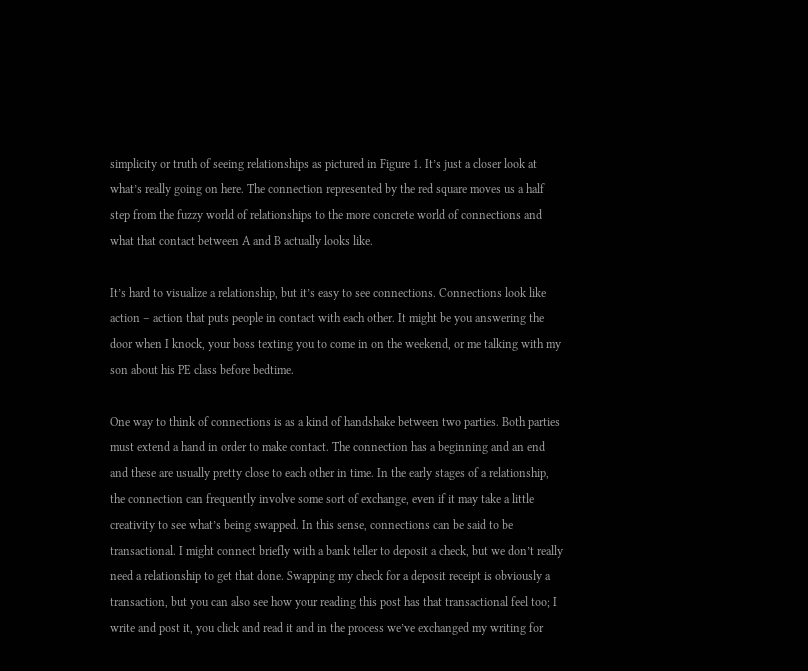simplicity or truth of seeing relationships as pictured in Figure 1. It’s just a closer look at what’s really going on here. The connection represented by the red square moves us a half step from the fuzzy world of relationships to the more concrete world of connections and what that contact between A and B actually looks like.

It’s hard to visualize a relationship, but it’s easy to see connections. Connections look like action – action that puts people in contact with each other. It might be you answering the door when I knock, your boss texting you to come in on the weekend, or me talking with my son about his PE class before bedtime.

One way to think of connections is as a kind of handshake between two parties. Both parties must extend a hand in order to make contact. The connection has a beginning and an end and these are usually pretty close to each other in time. In the early stages of a relationship, the connection can frequently involve some sort of exchange, even if it may take a little creativity to see what’s being swapped. In this sense, connections can be said to be transactional. I might connect briefly with a bank teller to deposit a check, but we don’t really need a relationship to get that done. Swapping my check for a deposit receipt is obviously a transaction, but you can also see how your reading this post has that transactional feel too; I write and post it, you click and read it and in the process we’ve exchanged my writing for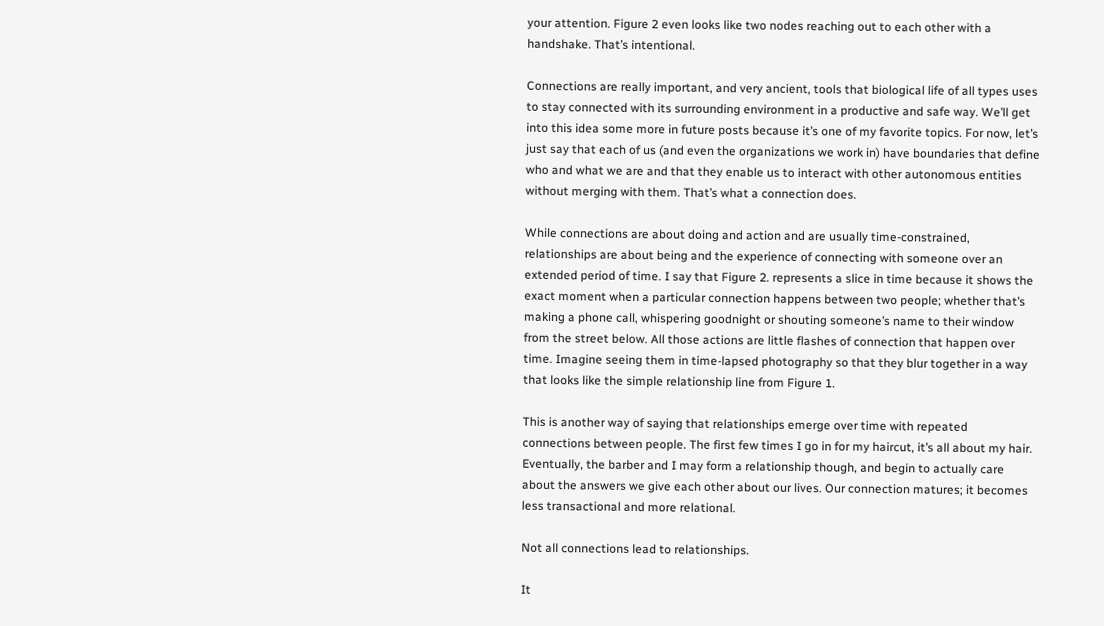your attention. Figure 2 even looks like two nodes reaching out to each other with a handshake. That’s intentional.

Connections are really important, and very ancient, tools that biological life of all types uses to stay connected with its surrounding environment in a productive and safe way. We’ll get into this idea some more in future posts because it’s one of my favorite topics. For now, let’s just say that each of us (and even the organizations we work in) have boundaries that define who and what we are and that they enable us to interact with other autonomous entities without merging with them. That’s what a connection does.

While connections are about doing and action and are usually time-constrained, relationships are about being and the experience of connecting with someone over an extended period of time. I say that Figure 2. represents a slice in time because it shows the exact moment when a particular connection happens between two people; whether that’s making a phone call, whispering goodnight or shouting someone’s name to their window from the street below. All those actions are little flashes of connection that happen over time. Imagine seeing them in time-lapsed photography so that they blur together in a way that looks like the simple relationship line from Figure 1.

This is another way of saying that relationships emerge over time with repeated connections between people. The first few times I go in for my haircut, it’s all about my hair. Eventually, the barber and I may form a relationship though, and begin to actually care about the answers we give each other about our lives. Our connection matures; it becomes less transactional and more relational.

Not all connections lead to relationships.

It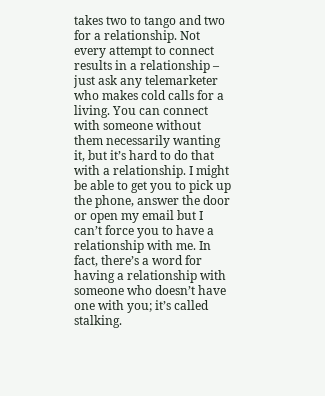takes two to tango and two for a relationship. Not every attempt to connect results in a relationship – just ask any telemarketer who makes cold calls for a living. You can connect with someone without them necessarily wanting it, but it’s hard to do that with a relationship. I might be able to get you to pick up the phone, answer the door or open my email but I can’t force you to have a relationship with me. In fact, there’s a word for having a relationship with someone who doesn’t have one with you; it’s called stalking.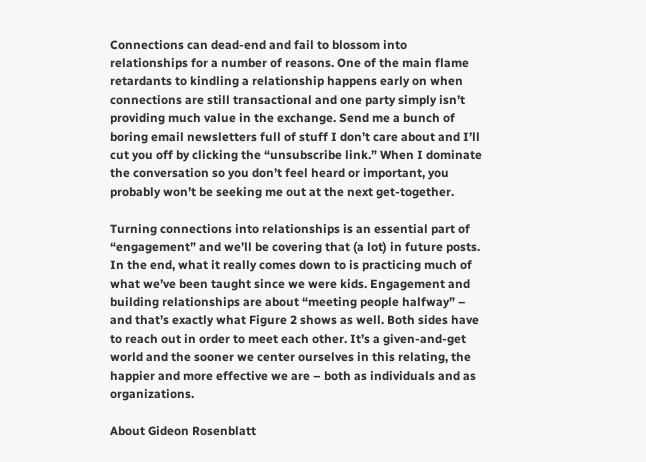Connections can dead-end and fail to blossom into relationships for a number of reasons. One of the main flame retardants to kindling a relationship happens early on when connections are still transactional and one party simply isn’t providing much value in the exchange. Send me a bunch of boring email newsletters full of stuff I don’t care about and I’ll cut you off by clicking the “unsubscribe link.” When I dominate the conversation so you don’t feel heard or important, you probably won’t be seeking me out at the next get-together.

Turning connections into relationships is an essential part of “engagement” and we’ll be covering that (a lot) in future posts. In the end, what it really comes down to is practicing much of what we’ve been taught since we were kids. Engagement and building relationships are about “meeting people halfway” – and that’s exactly what Figure 2 shows as well. Both sides have to reach out in order to meet each other. It’s a given-and-get world and the sooner we center ourselves in this relating, the happier and more effective we are – both as individuals and as organizations.

About Gideon Rosenblatt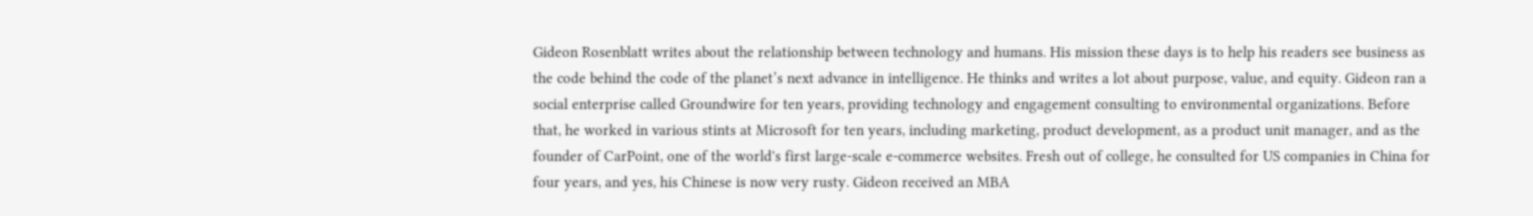Gideon Rosenblatt writes about the relationship between technology and humans. His mission these days is to help his readers see business as the code behind the code of the planet’s next advance in intelligence. He thinks and writes a lot about purpose, value, and equity. Gideon ran a social enterprise called Groundwire for ten years, providing technology and engagement consulting to environmental organizations. Before that, he worked in various stints at Microsoft for ten years, including marketing, product development, as a product unit manager, and as the founder of CarPoint, one of the world's first large-scale e-commerce websites. Fresh out of college, he consulted for US companies in China for four years, and yes, his Chinese is now very rusty. Gideon received an MBA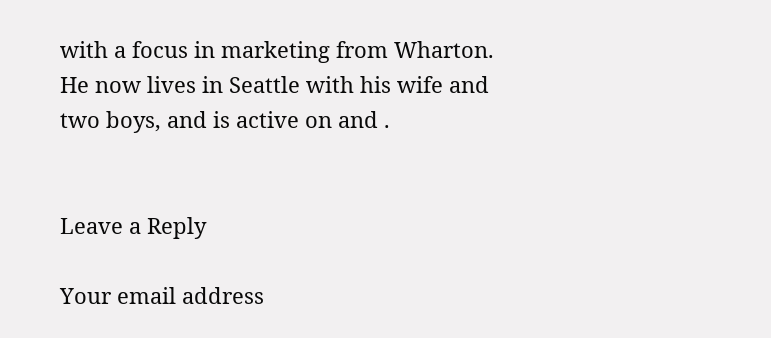with a focus in marketing from Wharton. He now lives in Seattle with his wife and two boys, and is active on and .


Leave a Reply

Your email address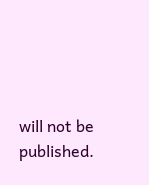will not be published.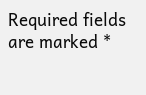Required fields are marked *